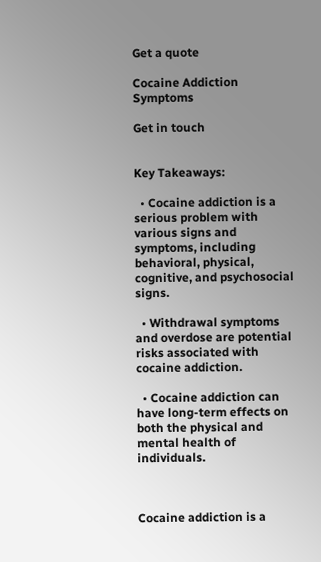Get a quote

Cocaine Addiction Symptoms

Get in touch


Key Takeaways:

  • Cocaine addiction is a serious problem with various signs and symptoms, including behavioral, physical, cognitive, and psychosocial signs.

  • Withdrawal symptoms and overdose are potential risks associated with cocaine addiction.

  • Cocaine addiction can have long-term effects on both the physical and mental health of individuals.



Cocaine addiction is a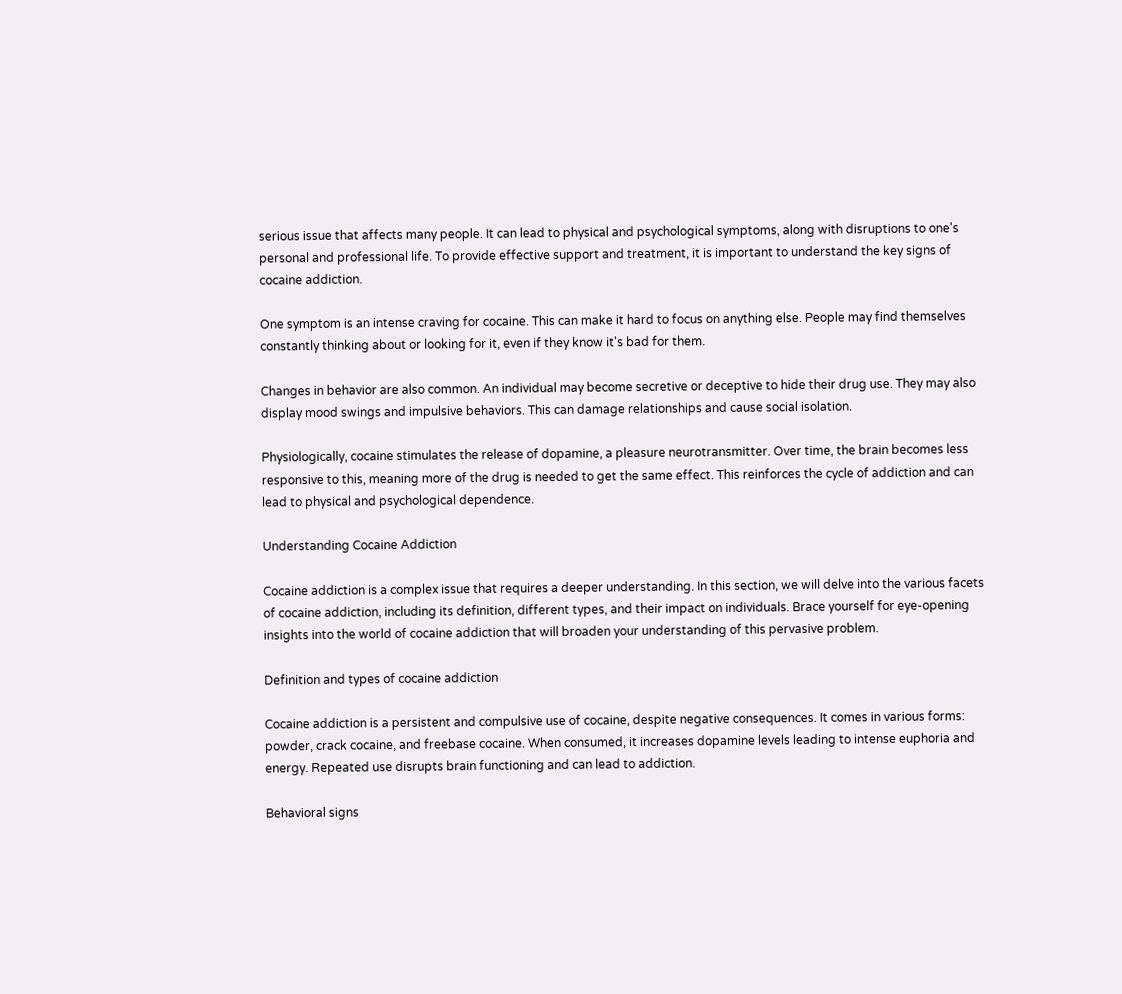serious issue that affects many people. It can lead to physical and psychological symptoms, along with disruptions to one's personal and professional life. To provide effective support and treatment, it is important to understand the key signs of cocaine addiction.

One symptom is an intense craving for cocaine. This can make it hard to focus on anything else. People may find themselves constantly thinking about or looking for it, even if they know it's bad for them.

Changes in behavior are also common. An individual may become secretive or deceptive to hide their drug use. They may also display mood swings and impulsive behaviors. This can damage relationships and cause social isolation.

Physiologically, cocaine stimulates the release of dopamine, a pleasure neurotransmitter. Over time, the brain becomes less responsive to this, meaning more of the drug is needed to get the same effect. This reinforces the cycle of addiction and can lead to physical and psychological dependence.

Understanding Cocaine Addiction

Cocaine addiction is a complex issue that requires a deeper understanding. In this section, we will delve into the various facets of cocaine addiction, including its definition, different types, and their impact on individuals. Brace yourself for eye-opening insights into the world of cocaine addiction that will broaden your understanding of this pervasive problem.

Definition and types of cocaine addiction

Cocaine addiction is a persistent and compulsive use of cocaine, despite negative consequences. It comes in various forms: powder, crack cocaine, and freebase cocaine. When consumed, it increases dopamine levels leading to intense euphoria and energy. Repeated use disrupts brain functioning and can lead to addiction.

Behavioral signs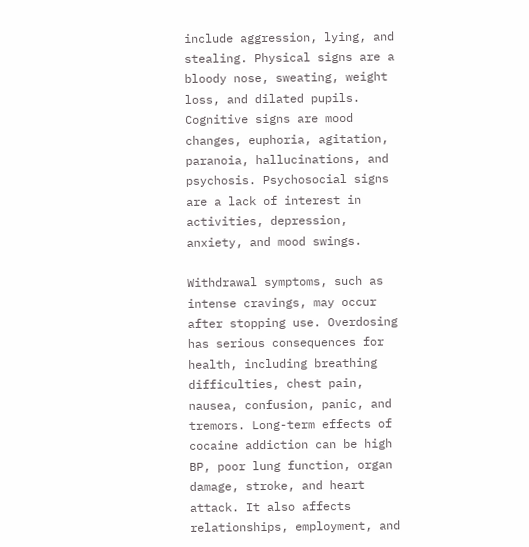include aggression, lying, and stealing. Physical signs are a bloody nose, sweating, weight loss, and dilated pupils. Cognitive signs are mood changes, euphoria, agitation, paranoia, hallucinations, and psychosis. Psychosocial signs are a lack of interest in activities, depression, anxiety, and mood swings.

Withdrawal symptoms, such as intense cravings, may occur after stopping use. Overdosing has serious consequences for health, including breathing difficulties, chest pain, nausea, confusion, panic, and tremors. Long-term effects of cocaine addiction can be high BP, poor lung function, organ damage, stroke, and heart attack. It also affects relationships, employment, and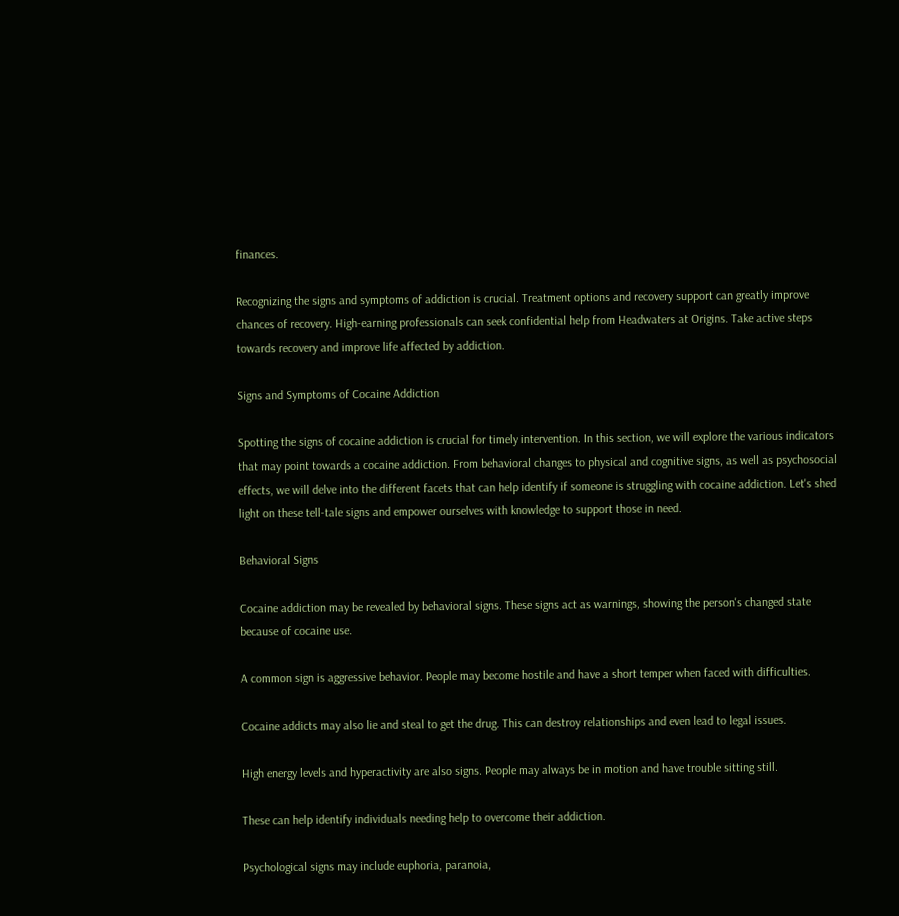finances.

Recognizing the signs and symptoms of addiction is crucial. Treatment options and recovery support can greatly improve chances of recovery. High-earning professionals can seek confidential help from Headwaters at Origins. Take active steps towards recovery and improve life affected by addiction.

Signs and Symptoms of Cocaine Addiction

Spotting the signs of cocaine addiction is crucial for timely intervention. In this section, we will explore the various indicators that may point towards a cocaine addiction. From behavioral changes to physical and cognitive signs, as well as psychosocial effects, we will delve into the different facets that can help identify if someone is struggling with cocaine addiction. Let's shed light on these tell-tale signs and empower ourselves with knowledge to support those in need.

Behavioral Signs

Cocaine addiction may be revealed by behavioral signs. These signs act as warnings, showing the person's changed state because of cocaine use.

A common sign is aggressive behavior. People may become hostile and have a short temper when faced with difficulties.

Cocaine addicts may also lie and steal to get the drug. This can destroy relationships and even lead to legal issues.

High energy levels and hyperactivity are also signs. People may always be in motion and have trouble sitting still.

These can help identify individuals needing help to overcome their addiction.

Psychological signs may include euphoria, paranoia,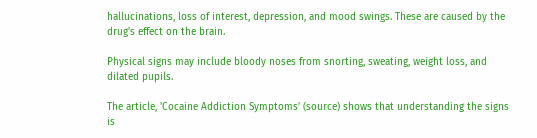hallucinations, loss of interest, depression, and mood swings. These are caused by the drug's effect on the brain.

Physical signs may include bloody noses from snorting, sweating, weight loss, and dilated pupils.

The article, 'Cocaine Addiction Symptoms' (source) shows that understanding the signs is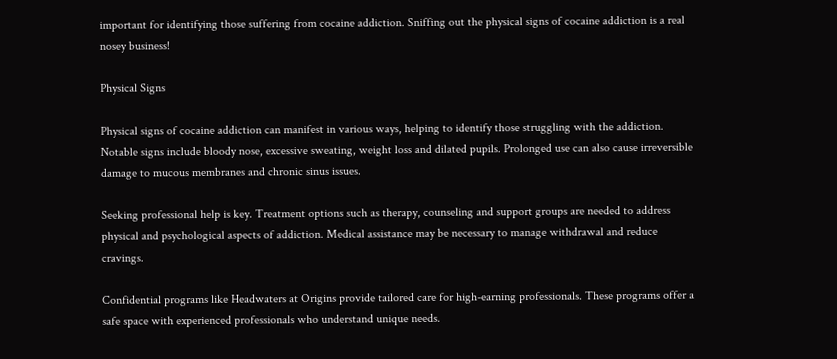important for identifying those suffering from cocaine addiction. Sniffing out the physical signs of cocaine addiction is a real nosey business!

Physical Signs

Physical signs of cocaine addiction can manifest in various ways, helping to identify those struggling with the addiction. Notable signs include bloody nose, excessive sweating, weight loss and dilated pupils. Prolonged use can also cause irreversible damage to mucous membranes and chronic sinus issues.

Seeking professional help is key. Treatment options such as therapy, counseling and support groups are needed to address physical and psychological aspects of addiction. Medical assistance may be necessary to manage withdrawal and reduce cravings.

Confidential programs like Headwaters at Origins provide tailored care for high-earning professionals. These programs offer a safe space with experienced professionals who understand unique needs.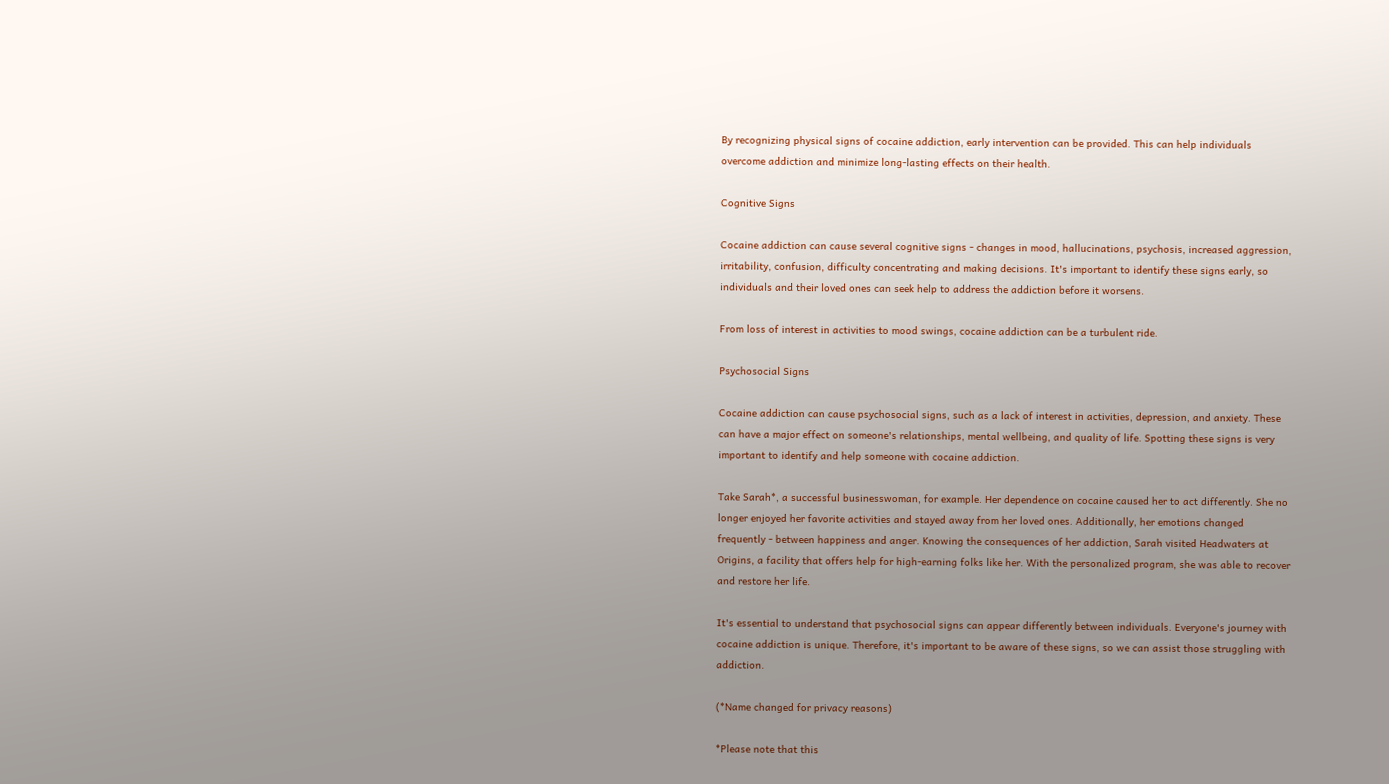By recognizing physical signs of cocaine addiction, early intervention can be provided. This can help individuals overcome addiction and minimize long-lasting effects on their health.

Cognitive Signs

Cocaine addiction can cause several cognitive signs - changes in mood, hallucinations, psychosis, increased aggression, irritability, confusion, difficulty concentrating and making decisions. It's important to identify these signs early, so individuals and their loved ones can seek help to address the addiction before it worsens.

From loss of interest in activities to mood swings, cocaine addiction can be a turbulent ride.

Psychosocial Signs

Cocaine addiction can cause psychosocial signs, such as a lack of interest in activities, depression, and anxiety. These can have a major effect on someone's relationships, mental wellbeing, and quality of life. Spotting these signs is very important to identify and help someone with cocaine addiction.

Take Sarah*, a successful businesswoman, for example. Her dependence on cocaine caused her to act differently. She no longer enjoyed her favorite activities and stayed away from her loved ones. Additionally, her emotions changed frequently - between happiness and anger. Knowing the consequences of her addiction, Sarah visited Headwaters at Origins, a facility that offers help for high-earning folks like her. With the personalized program, she was able to recover and restore her life.

It's essential to understand that psychosocial signs can appear differently between individuals. Everyone's journey with cocaine addiction is unique. Therefore, it's important to be aware of these signs, so we can assist those struggling with addiction.

(*Name changed for privacy reasons)

*Please note that this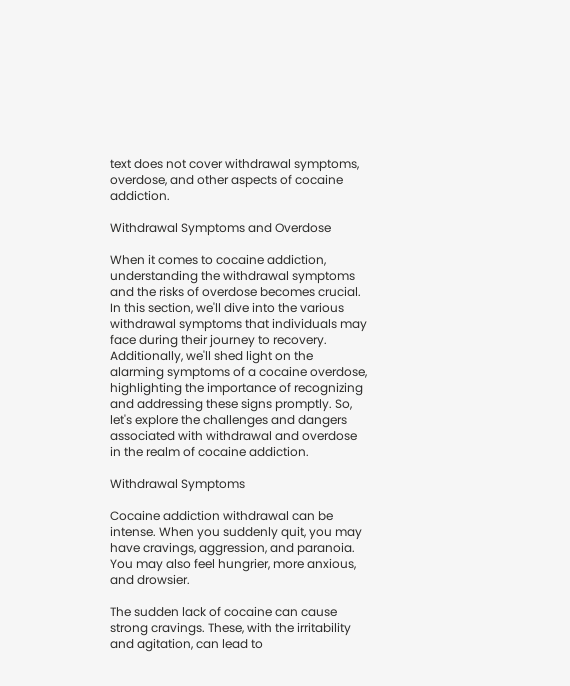text does not cover withdrawal symptoms, overdose, and other aspects of cocaine addiction.

Withdrawal Symptoms and Overdose

When it comes to cocaine addiction, understanding the withdrawal symptoms and the risks of overdose becomes crucial. In this section, we'll dive into the various withdrawal symptoms that individuals may face during their journey to recovery. Additionally, we'll shed light on the alarming symptoms of a cocaine overdose, highlighting the importance of recognizing and addressing these signs promptly. So, let's explore the challenges and dangers associated with withdrawal and overdose in the realm of cocaine addiction.

Withdrawal Symptoms

Cocaine addiction withdrawal can be intense. When you suddenly quit, you may have cravings, aggression, and paranoia. You may also feel hungrier, more anxious, and drowsier.

The sudden lack of cocaine can cause strong cravings. These, with the irritability and agitation, can lead to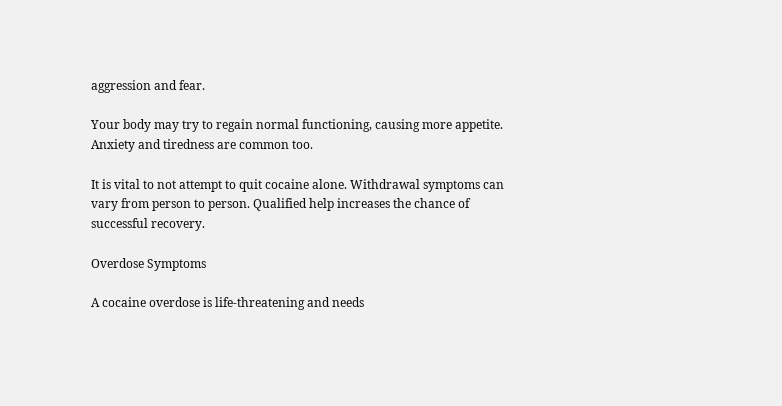aggression and fear.

Your body may try to regain normal functioning, causing more appetite. Anxiety and tiredness are common too.

It is vital to not attempt to quit cocaine alone. Withdrawal symptoms can vary from person to person. Qualified help increases the chance of successful recovery.

Overdose Symptoms

A cocaine overdose is life-threatening and needs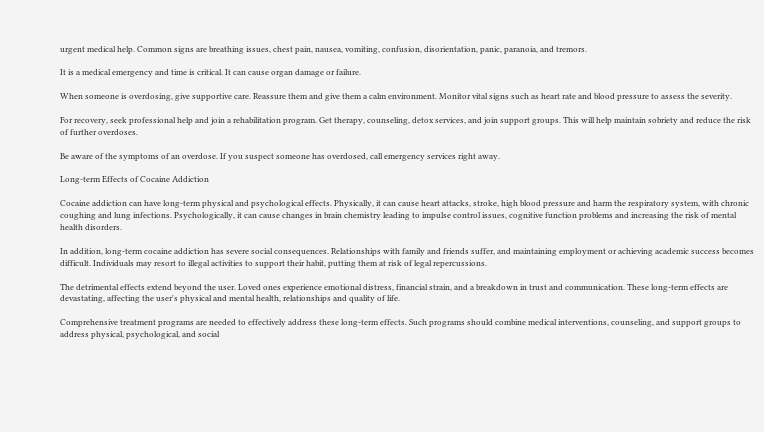urgent medical help. Common signs are breathing issues, chest pain, nausea, vomiting, confusion, disorientation, panic, paranoia, and tremors.

It is a medical emergency and time is critical. It can cause organ damage or failure.

When someone is overdosing, give supportive care. Reassure them and give them a calm environment. Monitor vital signs such as heart rate and blood pressure to assess the severity.

For recovery, seek professional help and join a rehabilitation program. Get therapy, counseling, detox services, and join support groups. This will help maintain sobriety and reduce the risk of further overdoses.

Be aware of the symptoms of an overdose. If you suspect someone has overdosed, call emergency services right away.

Long-term Effects of Cocaine Addiction

Cocaine addiction can have long-term physical and psychological effects. Physically, it can cause heart attacks, stroke, high blood pressure and harm the respiratory system, with chronic coughing and lung infections. Psychologically, it can cause changes in brain chemistry leading to impulse control issues, cognitive function problems and increasing the risk of mental health disorders.

In addition, long-term cocaine addiction has severe social consequences. Relationships with family and friends suffer, and maintaining employment or achieving academic success becomes difficult. Individuals may resort to illegal activities to support their habit, putting them at risk of legal repercussions.

The detrimental effects extend beyond the user. Loved ones experience emotional distress, financial strain, and a breakdown in trust and communication. These long-term effects are devastating, affecting the user's physical and mental health, relationships and quality of life.

Comprehensive treatment programs are needed to effectively address these long-term effects. Such programs should combine medical interventions, counseling, and support groups to address physical, psychological, and social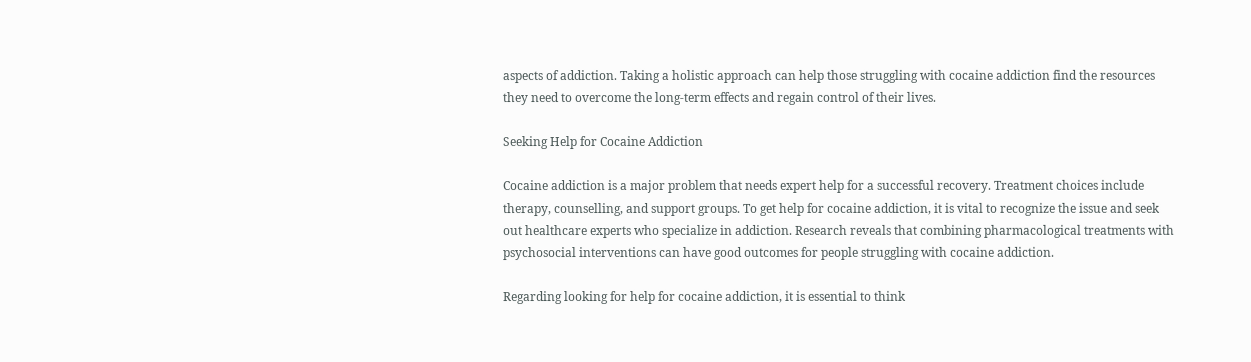aspects of addiction. Taking a holistic approach can help those struggling with cocaine addiction find the resources they need to overcome the long-term effects and regain control of their lives.

Seeking Help for Cocaine Addiction

Cocaine addiction is a major problem that needs expert help for a successful recovery. Treatment choices include therapy, counselling, and support groups. To get help for cocaine addiction, it is vital to recognize the issue and seek out healthcare experts who specialize in addiction. Research reveals that combining pharmacological treatments with psychosocial interventions can have good outcomes for people struggling with cocaine addiction.

Regarding looking for help for cocaine addiction, it is essential to think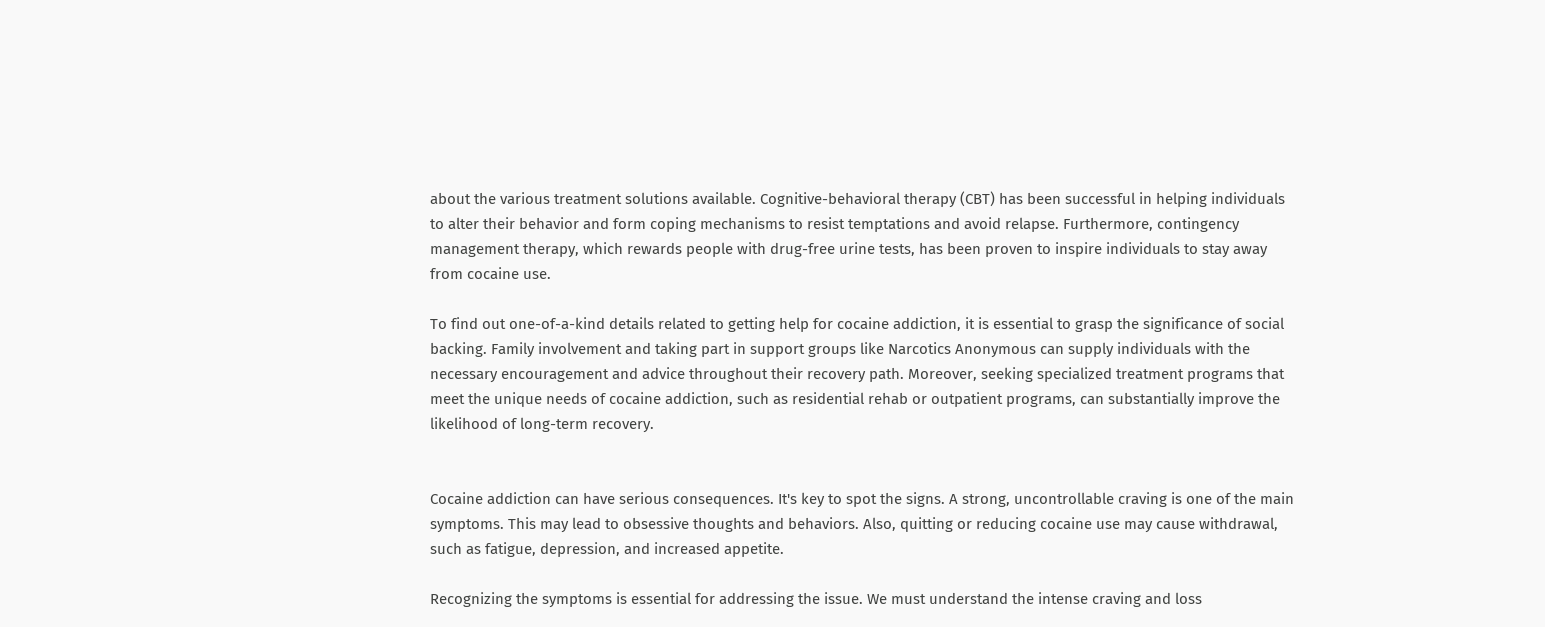about the various treatment solutions available. Cognitive-behavioral therapy (CBT) has been successful in helping individuals to alter their behavior and form coping mechanisms to resist temptations and avoid relapse. Furthermore, contingency management therapy, which rewards people with drug-free urine tests, has been proven to inspire individuals to stay away from cocaine use.

To find out one-of-a-kind details related to getting help for cocaine addiction, it is essential to grasp the significance of social backing. Family involvement and taking part in support groups like Narcotics Anonymous can supply individuals with the necessary encouragement and advice throughout their recovery path. Moreover, seeking specialized treatment programs that meet the unique needs of cocaine addiction, such as residential rehab or outpatient programs, can substantially improve the likelihood of long-term recovery.


Cocaine addiction can have serious consequences. It's key to spot the signs. A strong, uncontrollable craving is one of the main symptoms. This may lead to obsessive thoughts and behaviors. Also, quitting or reducing cocaine use may cause withdrawal, such as fatigue, depression, and increased appetite.

Recognizing the symptoms is essential for addressing the issue. We must understand the intense craving and loss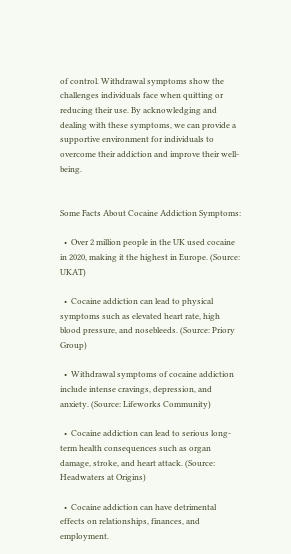of control. Withdrawal symptoms show the challenges individuals face when quitting or reducing their use. By acknowledging and dealing with these symptoms, we can provide a supportive environment for individuals to overcome their addiction and improve their well-being.


Some Facts About Cocaine Addiction Symptoms:

  •  Over 2 million people in the UK used cocaine in 2020, making it the highest in Europe. (Source: UKAT)

  •  Cocaine addiction can lead to physical symptoms such as elevated heart rate, high blood pressure, and nosebleeds. (Source: Priory Group)

  •  Withdrawal symptoms of cocaine addiction include intense cravings, depression, and anxiety. (Source: Lifeworks Community)

  •  Cocaine addiction can lead to serious long-term health consequences such as organ damage, stroke, and heart attack. (Source: Headwaters at Origins)

  •  Cocaine addiction can have detrimental effects on relationships, finances, and employment.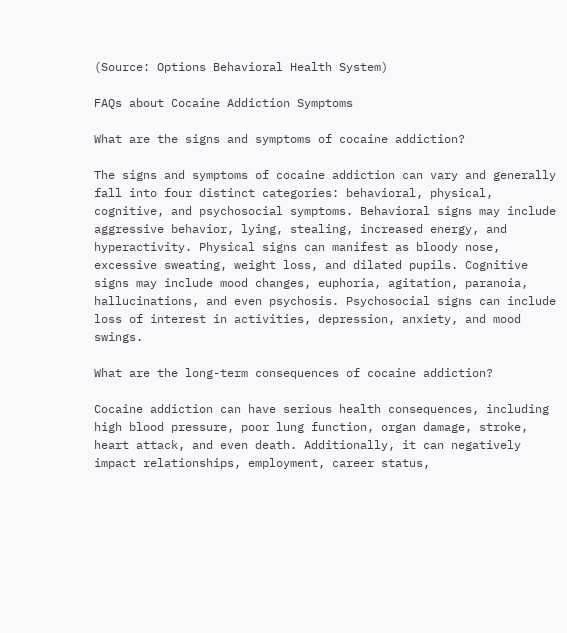(Source: Options Behavioral Health System)

FAQs about Cocaine Addiction Symptoms

What are the signs and symptoms of cocaine addiction?

The signs and symptoms of cocaine addiction can vary and generally fall into four distinct categories: behavioral, physical, cognitive, and psychosocial symptoms. Behavioral signs may include aggressive behavior, lying, stealing, increased energy, and hyperactivity. Physical signs can manifest as bloody nose, excessive sweating, weight loss, and dilated pupils. Cognitive signs may include mood changes, euphoria, agitation, paranoia, hallucinations, and even psychosis. Psychosocial signs can include loss of interest in activities, depression, anxiety, and mood swings.

What are the long-term consequences of cocaine addiction?

Cocaine addiction can have serious health consequences, including high blood pressure, poor lung function, organ damage, stroke, heart attack, and even death. Additionally, it can negatively impact relationships, employment, career status,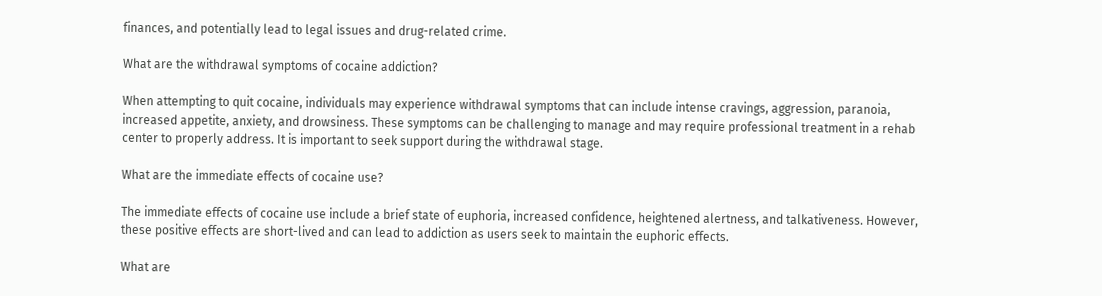finances, and potentially lead to legal issues and drug-related crime.

What are the withdrawal symptoms of cocaine addiction?

When attempting to quit cocaine, individuals may experience withdrawal symptoms that can include intense cravings, aggression, paranoia, increased appetite, anxiety, and drowsiness. These symptoms can be challenging to manage and may require professional treatment in a rehab center to properly address. It is important to seek support during the withdrawal stage.

What are the immediate effects of cocaine use?

The immediate effects of cocaine use include a brief state of euphoria, increased confidence, heightened alertness, and talkativeness. However, these positive effects are short-lived and can lead to addiction as users seek to maintain the euphoric effects.

What are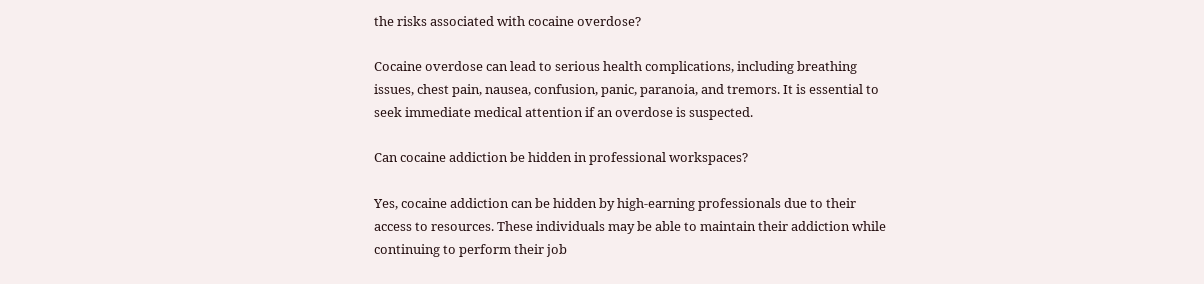the risks associated with cocaine overdose?

Cocaine overdose can lead to serious health complications, including breathing issues, chest pain, nausea, confusion, panic, paranoia, and tremors. It is essential to seek immediate medical attention if an overdose is suspected.

Can cocaine addiction be hidden in professional workspaces?

Yes, cocaine addiction can be hidden by high-earning professionals due to their access to resources. These individuals may be able to maintain their addiction while continuing to perform their job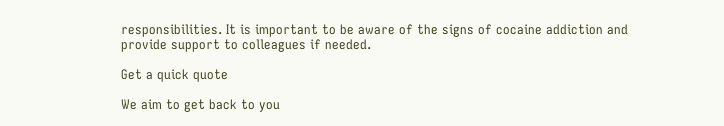responsibilities. It is important to be aware of the signs of cocaine addiction and provide support to colleagues if needed.

Get a quick quote

We aim to get back to you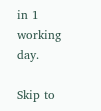in 1 working day.

Skip to